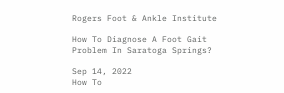Rogers Foot & Ankle Institute

How To Diagnose A Foot Gait Problem In Saratoga Springs?

Sep 14, 2022
How To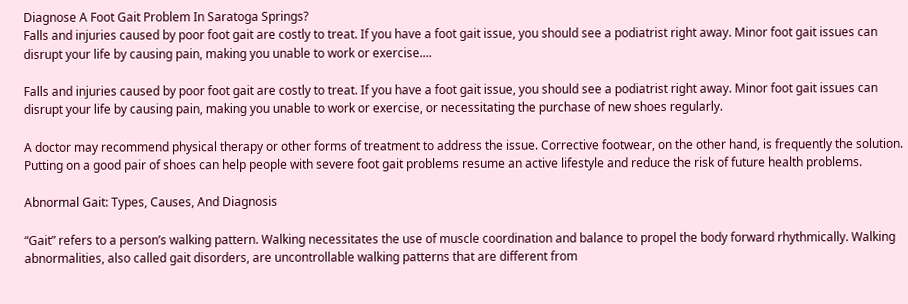Diagnose A Foot Gait Problem In Saratoga Springs?
Falls and injuries caused by poor foot gait are costly to treat. If you have a foot gait issue, you should see a podiatrist right away. Minor foot gait issues can disrupt your life by causing pain, making you unable to work or exercise....

Falls and injuries caused by poor foot gait are costly to treat. If you have a foot gait issue, you should see a podiatrist right away. Minor foot gait issues can disrupt your life by causing pain, making you unable to work or exercise, or necessitating the purchase of new shoes regularly.

A doctor may recommend physical therapy or other forms of treatment to address the issue. Corrective footwear, on the other hand, is frequently the solution. Putting on a good pair of shoes can help people with severe foot gait problems resume an active lifestyle and reduce the risk of future health problems.

Abnormal Gait: Types, Causes, And Diagnosis

“Gait” refers to a person’s walking pattern. Walking necessitates the use of muscle coordination and balance to propel the body forward rhythmically. Walking abnormalities, also called gait disorders, are uncontrollable walking patterns that are different from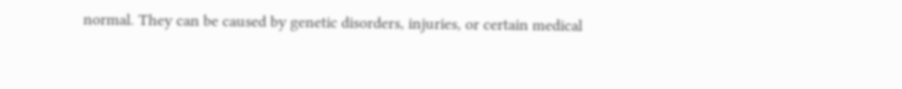normal. They can be caused by genetic disorders, injuries, or certain medical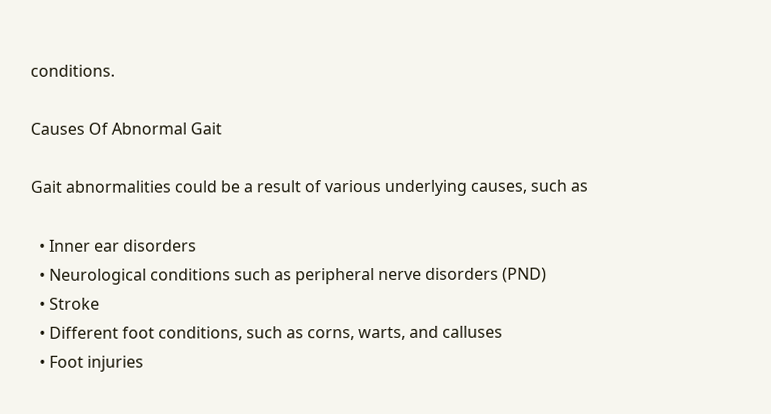conditions.

Causes Of Abnormal Gait

Gait abnormalities could be a result of various underlying causes, such as

  • Inner ear disorders
  • Neurological conditions such as peripheral nerve disorders (PND)
  • Stroke
  • Different foot conditions, such as corns, warts, and calluses
  • Foot injuries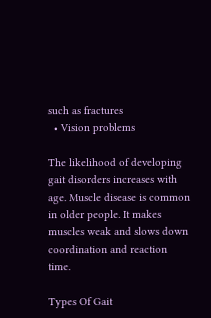such as fractures
  • Vision problems

The likelihood of developing gait disorders increases with age. Muscle disease is common in older people. It makes muscles weak and slows down coordination and reaction time.

Types Of Gait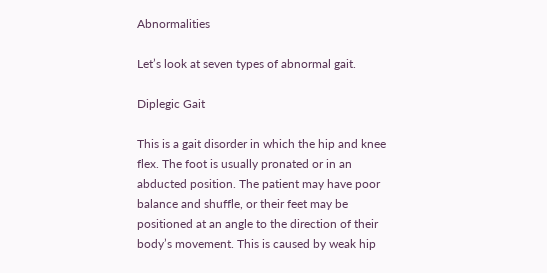Abnormalities

Let’s look at seven types of abnormal gait.

Diplegic Gait

This is a gait disorder in which the hip and knee flex. The foot is usually pronated or in an abducted position. The patient may have poor balance and shuffle, or their feet may be positioned at an angle to the direction of their body’s movement. This is caused by weak hip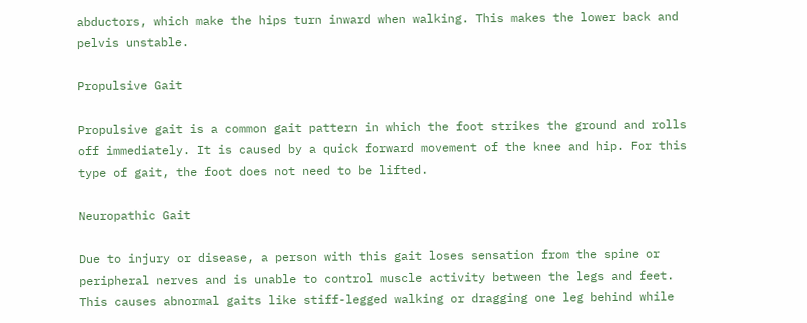abductors, which make the hips turn inward when walking. This makes the lower back and pelvis unstable.

Propulsive Gait

Propulsive gait is a common gait pattern in which the foot strikes the ground and rolls off immediately. It is caused by a quick forward movement of the knee and hip. For this type of gait, the foot does not need to be lifted.

Neuropathic Gait

Due to injury or disease, a person with this gait loses sensation from the spine or peripheral nerves and is unable to control muscle activity between the legs and feet. This causes abnormal gaits like stiff-legged walking or dragging one leg behind while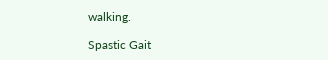walking.

Spastic Gait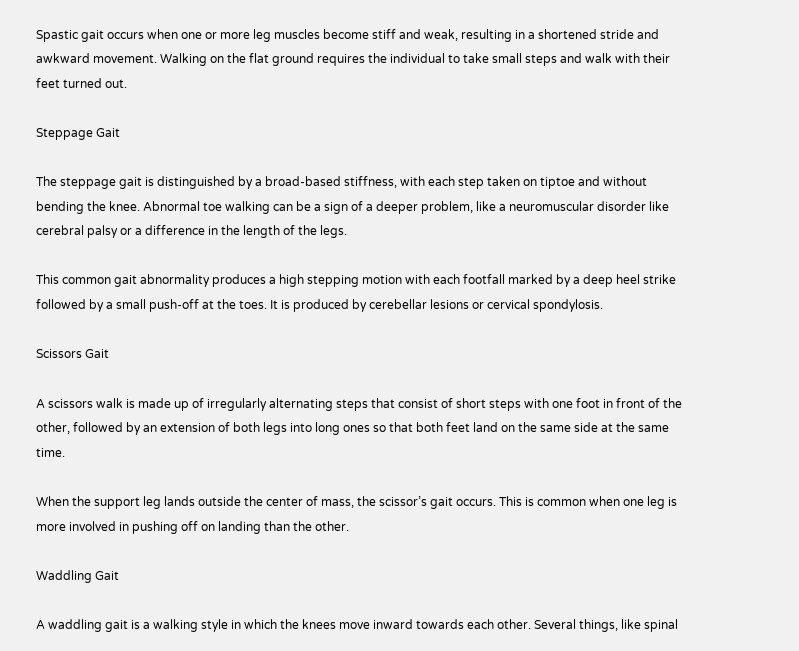Spastic gait occurs when one or more leg muscles become stiff and weak, resulting in a shortened stride and awkward movement. Walking on the flat ground requires the individual to take small steps and walk with their feet turned out.

Steppage Gait

The steppage gait is distinguished by a broad-based stiffness, with each step taken on tiptoe and without bending the knee. Abnormal toe walking can be a sign of a deeper problem, like a neuromuscular disorder like cerebral palsy or a difference in the length of the legs.

This common gait abnormality produces a high stepping motion with each footfall marked by a deep heel strike followed by a small push-off at the toes. It is produced by cerebellar lesions or cervical spondylosis.

Scissors Gait

A scissors walk is made up of irregularly alternating steps that consist of short steps with one foot in front of the other, followed by an extension of both legs into long ones so that both feet land on the same side at the same time.

When the support leg lands outside the center of mass, the scissor’s gait occurs. This is common when one leg is more involved in pushing off on landing than the other.

Waddling Gait

A waddling gait is a walking style in which the knees move inward towards each other. Several things, like spinal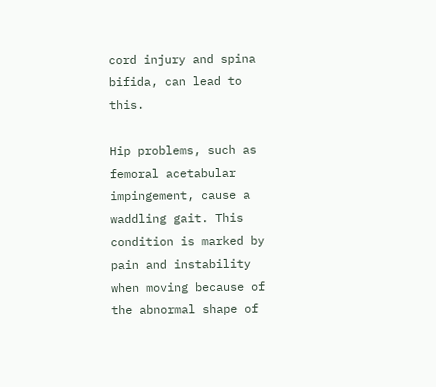cord injury and spina bifida, can lead to this.

Hip problems, such as femoral acetabular impingement, cause a waddling gait. This condition is marked by pain and instability when moving because of the abnormal shape of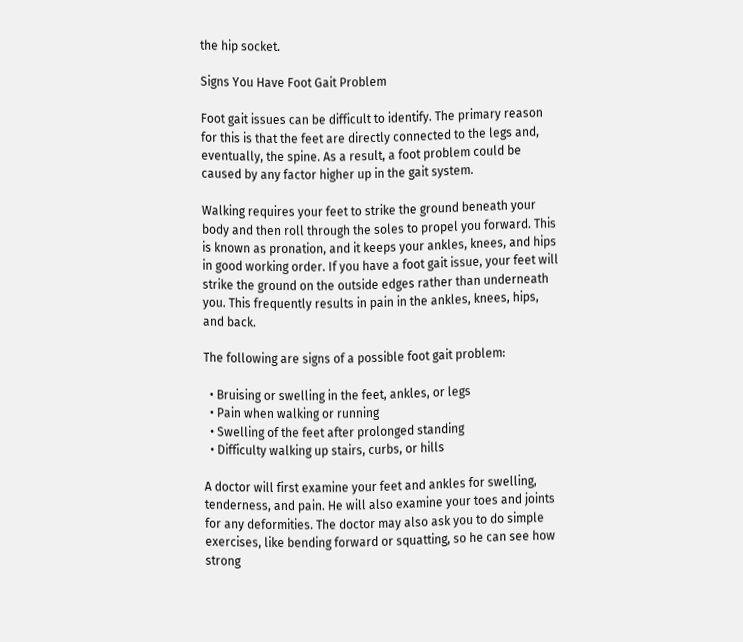the hip socket.

Signs You Have Foot Gait Problem

Foot gait issues can be difficult to identify. The primary reason for this is that the feet are directly connected to the legs and, eventually, the spine. As a result, a foot problem could be caused by any factor higher up in the gait system.

Walking requires your feet to strike the ground beneath your body and then roll through the soles to propel you forward. This is known as pronation, and it keeps your ankles, knees, and hips in good working order. If you have a foot gait issue, your feet will strike the ground on the outside edges rather than underneath you. This frequently results in pain in the ankles, knees, hips, and back.

The following are signs of a possible foot gait problem:

  • Bruising or swelling in the feet, ankles, or legs
  • Pain when walking or running
  • Swelling of the feet after prolonged standing
  • Difficulty walking up stairs, curbs, or hills

A doctor will first examine your feet and ankles for swelling, tenderness, and pain. He will also examine your toes and joints for any deformities. The doctor may also ask you to do simple exercises, like bending forward or squatting, so he can see how strong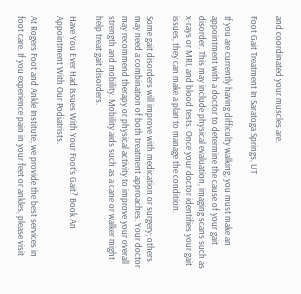and coordinated your muscles are.

Foot Gait Treatment In Saratoga Springs, UT

If you are currently having difficulty walking, you must make an appointment with a doctor to determine the cause of your gait disorder. This may include physical evaluation, imaging scans such as x-rays or MRI, and blood tests. Once your doctor identifies your gait issues, they can make a plan to manage the condition.

Some gait disorders will improve with medication or surgery; others may need a combination of both treatment approaches. Your doctor may recommend therapy or physical activity to improve your overall strength and mobility. Mobility aids such as a cane or walker might help treat gait disorders.

Have You Ever Had Issues With Your Foot’s Gait? Book An Appointment With Our Podiatrists.

At Rogers Foot and Ankle Institute, we provide the best services in foot care. If you experience pain in your feet or ankles, please visit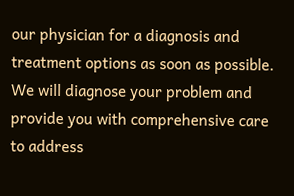our physician for a diagnosis and treatment options as soon as possible. We will diagnose your problem and provide you with comprehensive care to address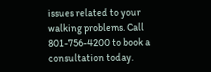issues related to your walking problems. Call 801-756-4200 to book a consultation today.